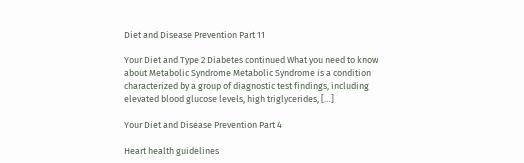Diet and Disease Prevention Part 11

Your Diet and Type 2 Diabetes continued What you need to know about Metabolic Syndrome Metabolic Syndrome is a condition characterized by a group of diagnostic test findings, including elevated blood glucose levels, high triglycerides, […]

Your Diet and Disease Prevention Part 4

Heart health guidelines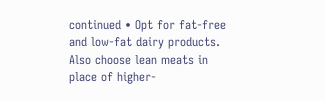continued • Opt for fat-free and low-fat dairy products. Also choose lean meats in place of higher-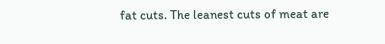fat cuts. The leanest cuts of meat are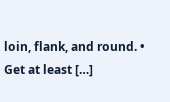loin, flank, and round. • Get at least […]